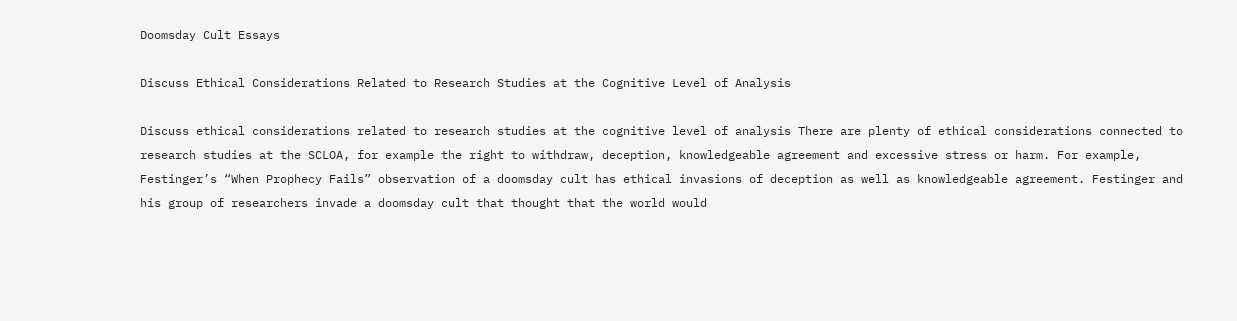Doomsday Cult Essays

Discuss Ethical Considerations Related to Research Studies at the Cognitive Level of Analysis

Discuss ethical considerations related to research studies at the cognitive level of analysis There are plenty of ethical considerations connected to research studies at the SCLOA, for example the right to withdraw, deception, knowledgeable agreement and excessive stress or harm. For example, Festinger’s “When Prophecy Fails” observation of a doomsday cult has ethical invasions of deception as well as knowledgeable agreement. Festinger and his group of researchers invade a doomsday cult that thought that the world would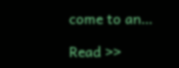come to an…

Read >>